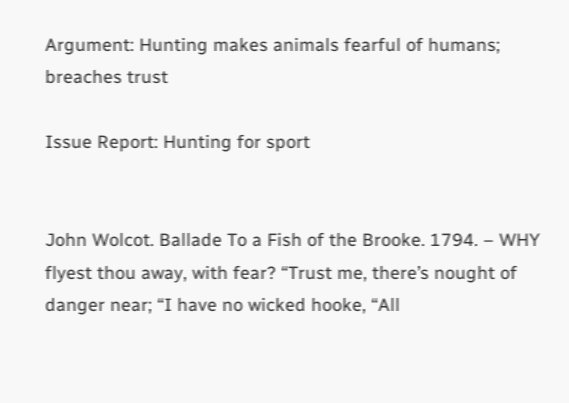Argument: Hunting makes animals fearful of humans; breaches trust

Issue Report: Hunting for sport


John Wolcot. Ballade To a Fish of the Brooke. 1794. – WHY flyest thou away, with fear? “Trust me, there’s nought of danger near; “I have no wicked hooke, “All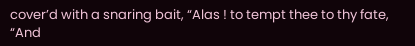cover’d with a snaring bait, “Alas ! to tempt thee to thy fate, “And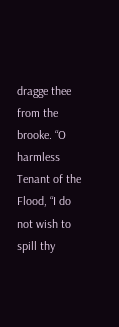dragge thee from the brooke. “O harmless Tenant of the Flood, “I do not wish to spill thy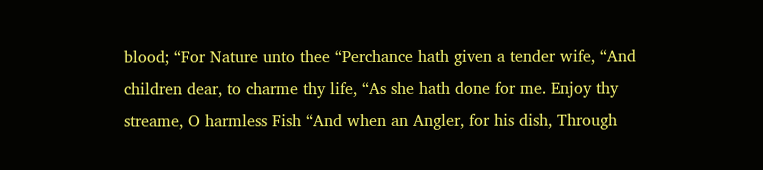blood; “For Nature unto thee “Perchance hath given a tender wife, “And children dear, to charme thy life, “As she hath done for me. Enjoy thy streame, O harmless Fish “And when an Angler, for his dish, Through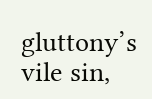gluttony’s vile sin,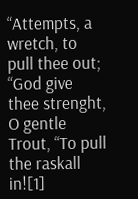“Attempts, a wretch, to pull thee out; “God give thee strenght, O gentle Trout, “To pull the raskall in![1]